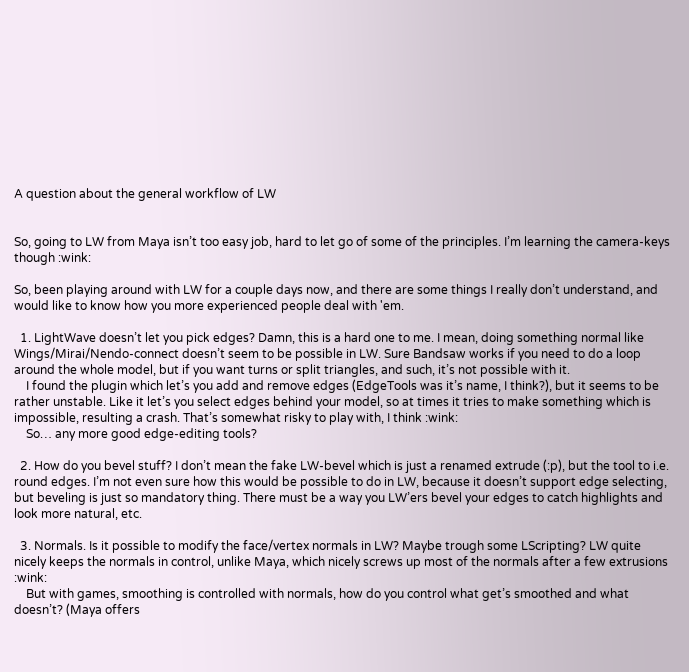A question about the general workflow of LW


So, going to LW from Maya isn’t too easy job, hard to let go of some of the principles. I’m learning the camera-keys though :wink:

So, been playing around with LW for a couple days now, and there are some things I really don’t understand, and would like to know how you more experienced people deal with 'em.

  1. LightWave doesn’t let you pick edges? Damn, this is a hard one to me. I mean, doing something normal like Wings/Mirai/Nendo-connect doesn’t seem to be possible in LW. Sure Bandsaw works if you need to do a loop around the whole model, but if you want turns or split triangles, and such, it’s not possible with it.
    I found the plugin which let’s you add and remove edges (EdgeTools was it’s name, I think?), but it seems to be rather unstable. Like it let’s you select edges behind your model, so at times it tries to make something which is impossible, resulting a crash. That’s somewhat risky to play with, I think :wink:
    So… any more good edge-editing tools?

  2. How do you bevel stuff? I don’t mean the fake LW-bevel which is just a renamed extrude (:p), but the tool to i.e. round edges. I’m not even sure how this would be possible to do in LW, because it doesn’t support edge selecting, but beveling is just so mandatory thing. There must be a way you LW’ers bevel your edges to catch highlights and look more natural, etc.

  3. Normals. Is it possible to modify the face/vertex normals in LW? Maybe trough some LScripting? LW quite nicely keeps the normals in control, unlike Maya, which nicely screws up most of the normals after a few extrusions :wink:
    But with games, smoothing is controlled with normals, how do you control what get’s smoothed and what doesn’t? (Maya offers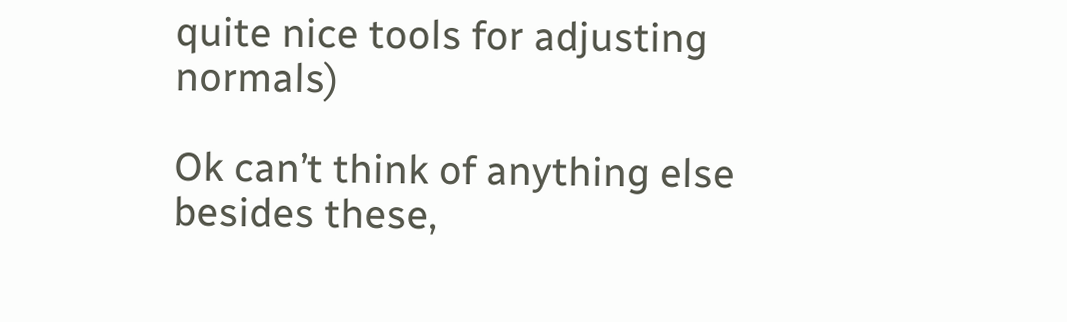quite nice tools for adjusting normals)

Ok can’t think of anything else besides these,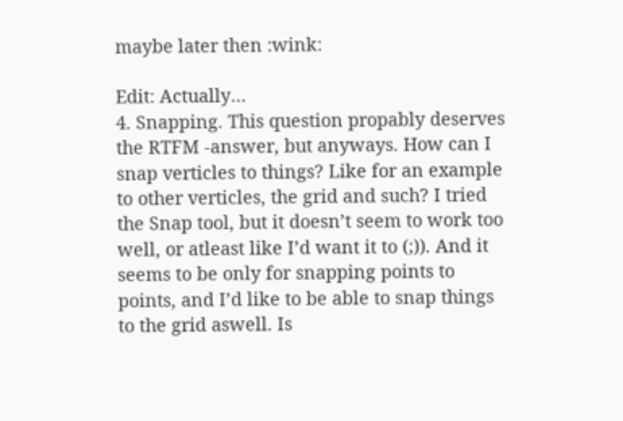maybe later then :wink:

Edit: Actually…
4. Snapping. This question propably deserves the RTFM -answer, but anyways. How can I snap verticles to things? Like for an example to other verticles, the grid and such? I tried the Snap tool, but it doesn’t seem to work too well, or atleast like I’d want it to (;)). And it seems to be only for snapping points to points, and I’d like to be able to snap things to the grid aswell. Is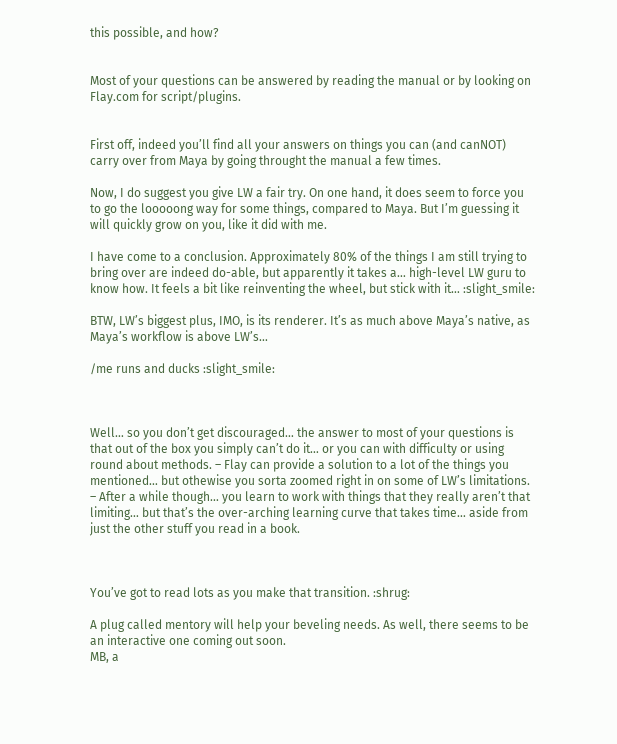this possible, and how?


Most of your questions can be answered by reading the manual or by looking on Flay.com for script/plugins.


First off, indeed you’ll find all your answers on things you can (and canNOT) carry over from Maya by going throught the manual a few times.

Now, I do suggest you give LW a fair try. On one hand, it does seem to force you to go the looooong way for some things, compared to Maya. But I’m guessing it will quickly grow on you, like it did with me.

I have come to a conclusion. Approximately 80% of the things I am still trying to bring over are indeed do-able, but apparently it takes a… high-level LW guru to know how. It feels a bit like reinventing the wheel, but stick with it… :slight_smile:

BTW, LW’s biggest plus, IMO, is its renderer. It’s as much above Maya’s native, as Maya’s workflow is above LW’s…

/me runs and ducks :slight_smile:



Well… so you don’t get discouraged… the answer to most of your questions is that out of the box you simply can’t do it… or you can with difficulty or using round about methods. – Flay can provide a solution to a lot of the things you mentioned… but othewise you sorta zoomed right in on some of LW’s limitations. – After a while though… you learn to work with things that they really aren’t that limiting… but that’s the over-arching learning curve that takes time… aside from just the other stuff you read in a book.



You’ve got to read lots as you make that transition. :shrug:

A plug called mentory will help your beveling needs. As well, there seems to be an interactive one coming out soon.
MB, a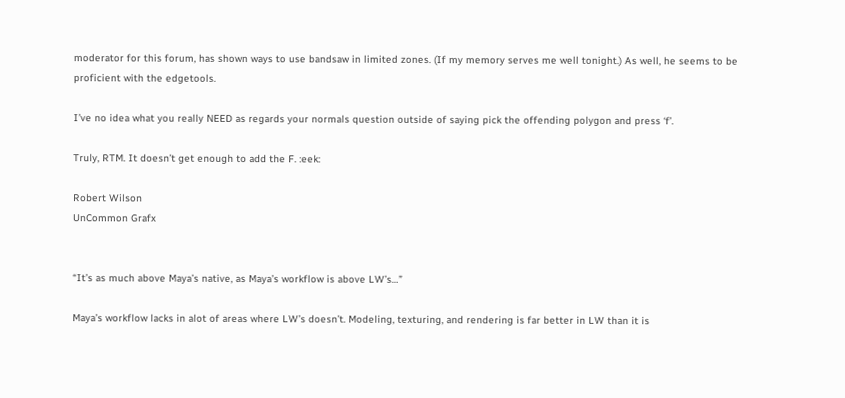moderator for this forum, has shown ways to use bandsaw in limited zones. (If my memory serves me well tonight.) As well, he seems to be proficient with the edgetools.

I’ve no idea what you really NEED as regards your normals question outside of saying pick the offending polygon and press ‘f’.

Truly, RTM. It doesn’t get enough to add the F. :eek:

Robert Wilson
UnCommon Grafx


“It’s as much above Maya’s native, as Maya’s workflow is above LW’s…”

Maya’s workflow lacks in alot of areas where LW’s doesn’t. Modeling, texturing, and rendering is far better in LW than it is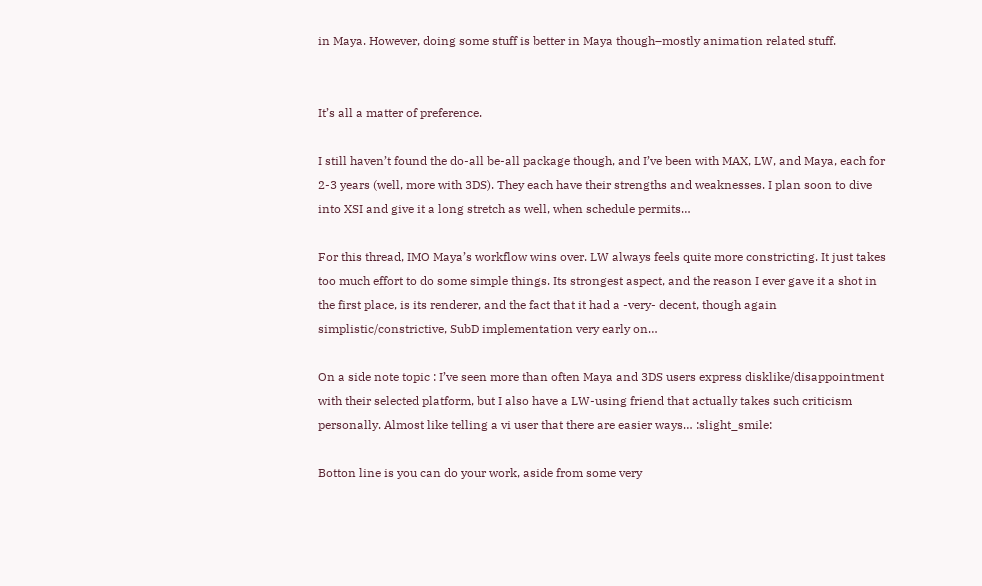in Maya. However, doing some stuff is better in Maya though–mostly animation related stuff.


It’s all a matter of preference.

I still haven’t found the do-all be-all package though, and I’ve been with MAX, LW, and Maya, each for 2-3 years (well, more with 3DS). They each have their strengths and weaknesses. I plan soon to dive into XSI and give it a long stretch as well, when schedule permits…

For this thread, IMO Maya’s workflow wins over. LW always feels quite more constricting. It just takes too much effort to do some simple things. Its strongest aspect, and the reason I ever gave it a shot in the first place, is its renderer, and the fact that it had a -very- decent, though again simplistic/constrictive, SubD implementation very early on…

On a side note topic : I’ve seen more than often Maya and 3DS users express disklike/disappointment with their selected platform, but I also have a LW-using friend that actually takes such criticism personally. Almost like telling a vi user that there are easier ways… :slight_smile:

Botton line is you can do your work, aside from some very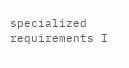specialized requirements I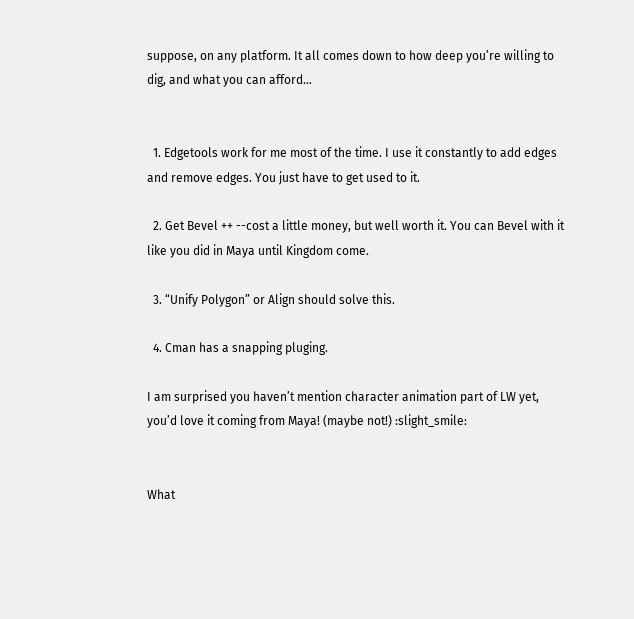suppose, on any platform. It all comes down to how deep you’re willing to dig, and what you can afford…


  1. Edgetools work for me most of the time. I use it constantly to add edges and remove edges. You just have to get used to it.

  2. Get Bevel ++ --cost a little money, but well worth it. You can Bevel with it like you did in Maya until Kingdom come.

  3. “Unify Polygon” or Align should solve this.

  4. Cman has a snapping pluging.

I am surprised you haven’t mention character animation part of LW yet, you’d love it coming from Maya! (maybe not!) :slight_smile:


What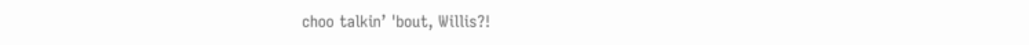choo talkin’ 'bout, Willis?!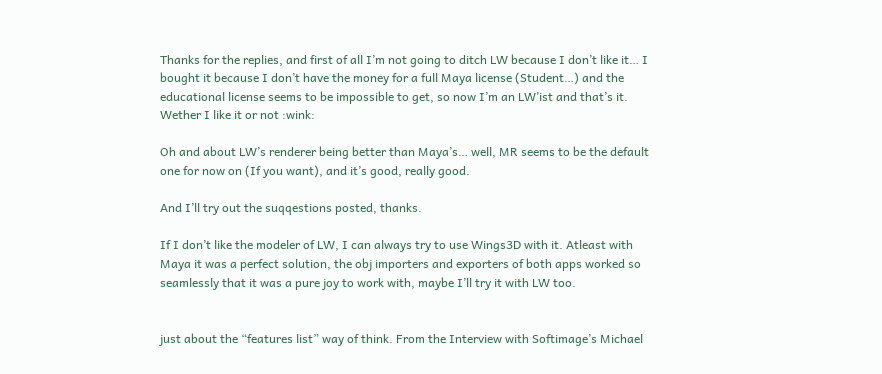Thanks for the replies, and first of all I’m not going to ditch LW because I don’t like it… I bought it because I don’t have the money for a full Maya license (Student…) and the educational license seems to be impossible to get, so now I’m an LW’ist and that’s it. Wether I like it or not :wink:

Oh and about LW’s renderer being better than Maya’s… well, MR seems to be the default one for now on (If you want), and it’s good, really good.

And I’ll try out the suqqestions posted, thanks.

If I don’t like the modeler of LW, I can always try to use Wings3D with it. Atleast with Maya it was a perfect solution, the obj importers and exporters of both apps worked so seamlessly that it was a pure joy to work with, maybe I’ll try it with LW too.


just about the “features list” way of think. From the Interview with Softimage’s Michael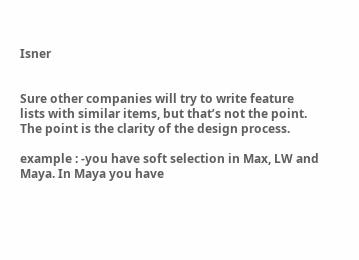Isner


Sure other companies will try to write feature lists with similar items, but that’s not the point. The point is the clarity of the design process.

example : -you have soft selection in Max, LW and Maya. In Maya you have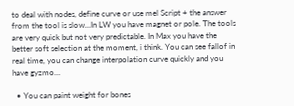to deal with nodes, define curve or use mel Script + the answer from the tool is slow…In LW you have magnet or pole. The tools are very quick but not very predictable. In Max you have the better soft selection at the moment, i think. You can see fallof in real time, you can change interpolation curve quickly and you have gyzmo…

  • You can paint weight for bones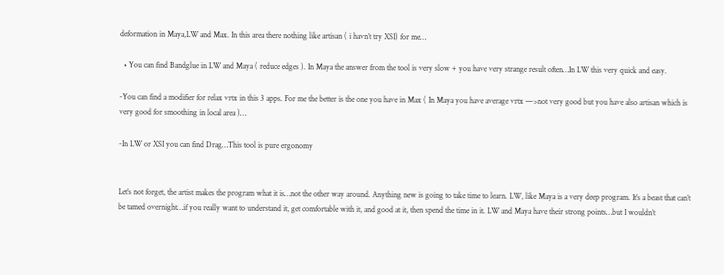deformation in Maya,LW and Max. In this area there nothing like artisan ( i havn’t try XSI) for me…

  • You can find Bandglue in LW and Maya ( reduce edges ). In Maya the answer from the tool is very slow + you have very strange result often…In LW this very quick and easy.

-You can find a modifier for relax vrtx in this 3 apps. For me the better is the one you have in Max ( In Maya you have average vrtx —>not very good but you have also artisan which is very good for smoothing in local area )…

-In LW or XSI you can find Drag…This tool is pure ergonomy


Let’s not forget, the artist makes the program what it is…not the other way around. Anything new is going to take time to learn. LW, like Maya is a very deep program. It’s a beast that can’t be tamed overnight…if you really want to understand it, get comfortable with it, and good at it, then spend the time in it. LW and Maya have their strong points…but I wouldn’t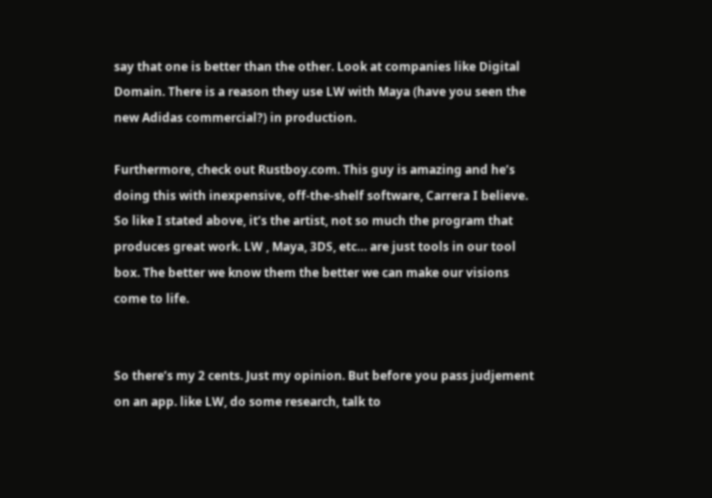say that one is better than the other. Look at companies like Digital Domain. There is a reason they use LW with Maya (have you seen the new Adidas commercial?) in production.

Furthermore, check out Rustboy.com. This guy is amazing and he’s doing this with inexpensive, off-the-shelf software, Carrera I believe. So like I stated above, it’s the artist, not so much the program that produces great work. LW , Maya, 3DS, etc… are just tools in our tool box. The better we know them the better we can make our visions come to life.


So there’s my 2 cents. Just my opinion. But before you pass judjement on an app. like LW, do some research, talk to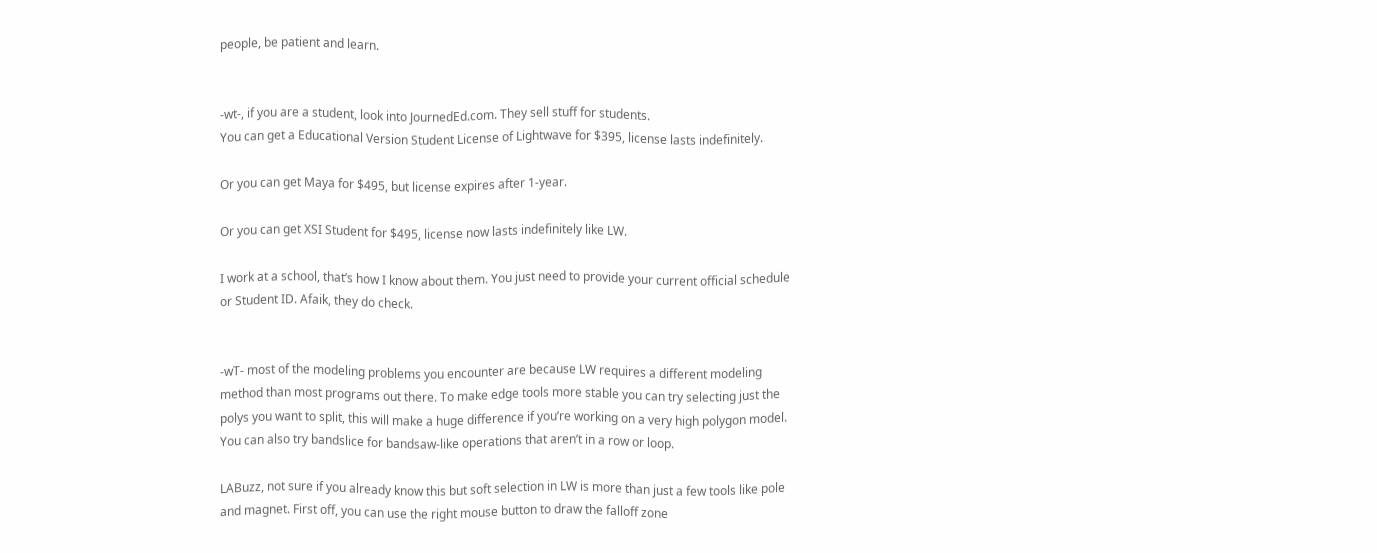people, be patient and learn.


-wt-, if you are a student, look into JournedEd.com. They sell stuff for students.
You can get a Educational Version Student License of Lightwave for $395, license lasts indefinitely.

Or you can get Maya for $495, but license expires after 1-year.

Or you can get XSI Student for $495, license now lasts indefinitely like LW.

I work at a school, that’s how I know about them. You just need to provide your current official schedule or Student ID. Afaik, they do check.


-wT- most of the modeling problems you encounter are because LW requires a different modeling method than most programs out there. To make edge tools more stable you can try selecting just the polys you want to split, this will make a huge difference if you’re working on a very high polygon model. You can also try bandslice for bandsaw-like operations that aren’t in a row or loop.

LABuzz, not sure if you already know this but soft selection in LW is more than just a few tools like pole and magnet. First off, you can use the right mouse button to draw the falloff zone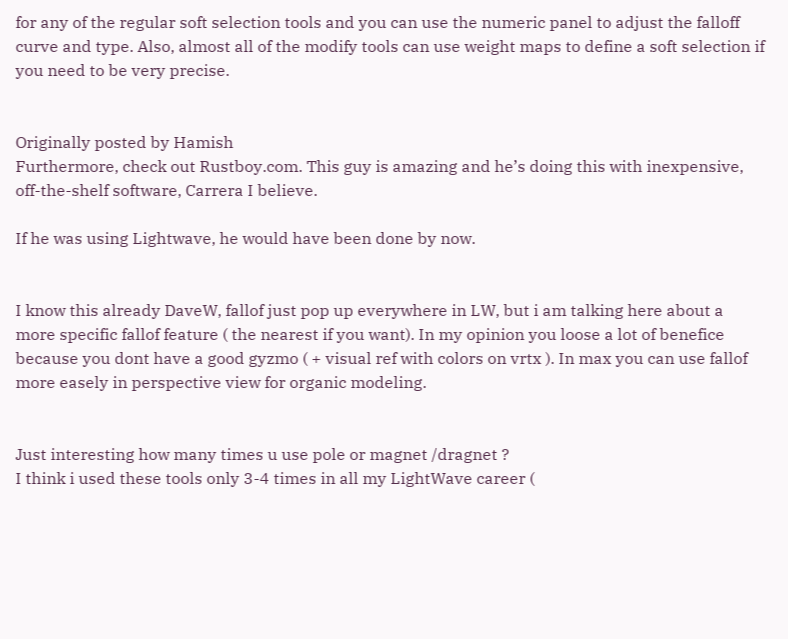for any of the regular soft selection tools and you can use the numeric panel to adjust the falloff curve and type. Also, almost all of the modify tools can use weight maps to define a soft selection if you need to be very precise.


Originally posted by Hamish
Furthermore, check out Rustboy.com. This guy is amazing and he’s doing this with inexpensive, off-the-shelf software, Carrera I believe.

If he was using Lightwave, he would have been done by now.


I know this already DaveW, fallof just pop up everywhere in LW, but i am talking here about a more specific fallof feature ( the nearest if you want). In my opinion you loose a lot of benefice because you dont have a good gyzmo ( + visual ref with colors on vrtx ). In max you can use fallof more easely in perspective view for organic modeling.


Just interesting how many times u use pole or magnet /dragnet ?
I think i used these tools only 3-4 times in all my LightWave career (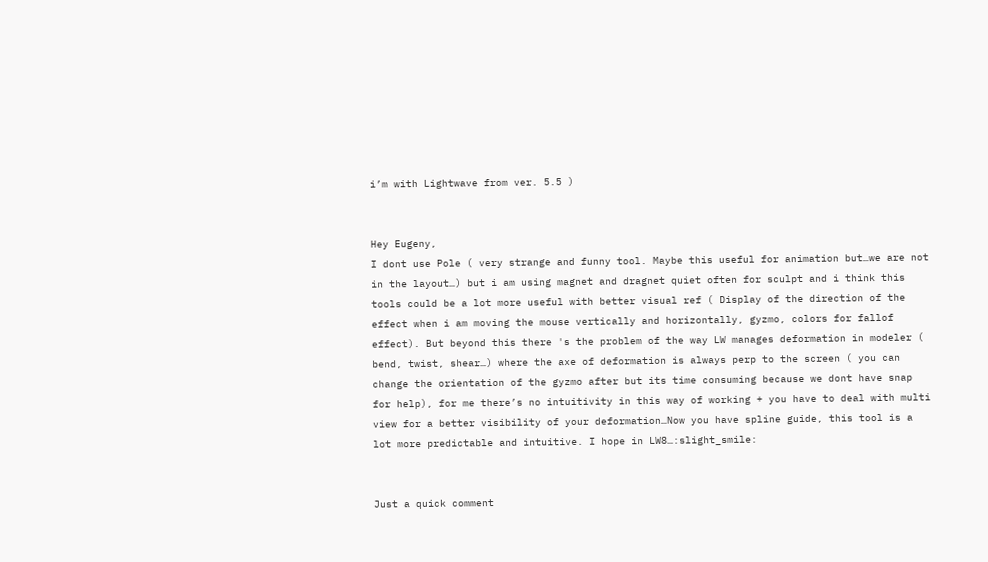i’m with Lightwave from ver. 5.5 )


Hey Eugeny,
I dont use Pole ( very strange and funny tool. Maybe this useful for animation but…we are not in the layout…) but i am using magnet and dragnet quiet often for sculpt and i think this tools could be a lot more useful with better visual ref ( Display of the direction of the effect when i am moving the mouse vertically and horizontally, gyzmo, colors for fallof effect). But beyond this there 's the problem of the way LW manages deformation in modeler ( bend, twist, shear…) where the axe of deformation is always perp to the screen ( you can change the orientation of the gyzmo after but its time consuming because we dont have snap for help), for me there’s no intuitivity in this way of working + you have to deal with multi view for a better visibility of your deformation…Now you have spline guide, this tool is a lot more predictable and intuitive. I hope in LW8…:slight_smile:


Just a quick comment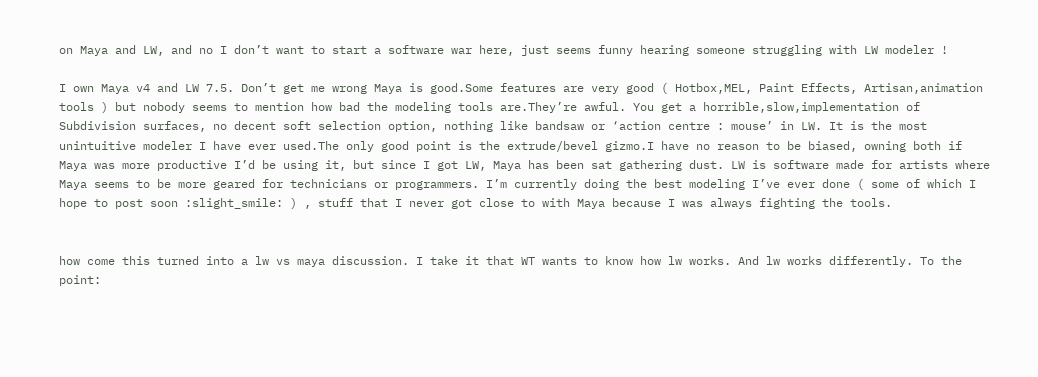on Maya and LW, and no I don’t want to start a software war here, just seems funny hearing someone struggling with LW modeler !

I own Maya v4 and LW 7.5. Don’t get me wrong Maya is good.Some features are very good ( Hotbox,MEL, Paint Effects, Artisan,animation tools ) but nobody seems to mention how bad the modeling tools are.They’re awful. You get a horrible,slow,implementation of Subdivision surfaces, no decent soft selection option, nothing like bandsaw or ‘action centre : mouse’ in LW. It is the most unintuitive modeler I have ever used.The only good point is the extrude/bevel gizmo.I have no reason to be biased, owning both if Maya was more productive I’d be using it, but since I got LW, Maya has been sat gathering dust. LW is software made for artists where Maya seems to be more geared for technicians or programmers. I’m currently doing the best modeling I’ve ever done ( some of which I hope to post soon :slight_smile: ) , stuff that I never got close to with Maya because I was always fighting the tools.


how come this turned into a lw vs maya discussion. I take it that WT wants to know how lw works. And lw works differently. To the point: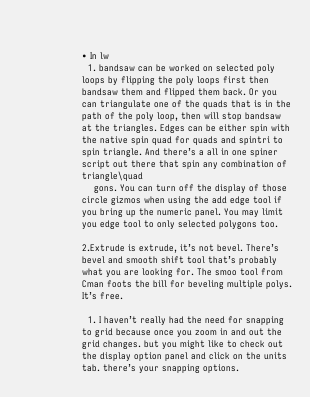• In lw
  1. bandsaw can be worked on selected poly loops by flipping the poly loops first then bandsaw them and flipped them back. Or you can triangulate one of the quads that is in the path of the poly loop, then will stop bandsaw at the triangles. Edges can be either spin with the native spin quad for quads and spintri to spin triangle. And there’s a all in one spiner script out there that spin any combination of triangle\quad
    gons. You can turn off the display of those circle gizmos when using the add edge tool if you bring up the numeric panel. You may limit you edge tool to only selected polygons too.

2.Extrude is extrude, it’s not bevel. There’s bevel and smooth shift tool that’s probably what you are looking for. The smoo tool from Cman foots the bill for beveling multiple polys. It’s free.

  1. I haven’t really had the need for snapping to grid because once you zoom in and out the grid changes. but you might like to check out the display option panel and click on the units tab. there’s your snapping options.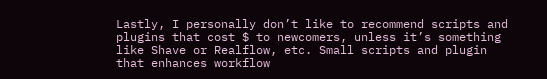Lastly, I personally don’t like to recommend scripts and plugins that cost $ to newcomers, unless it’s something like Shave or Realflow, etc. Small scripts and plugin that enhances workflow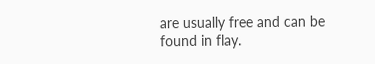are usually free and can be found in flay.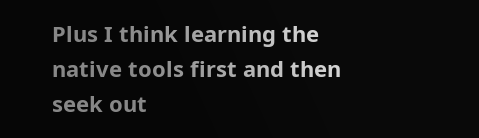Plus I think learning the native tools first and then seek out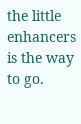the little enhancers is the way to go.